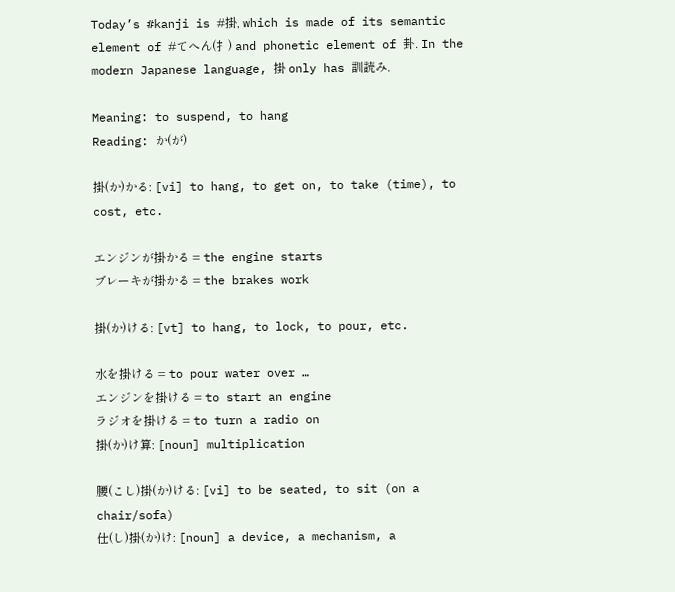Today’s #kanji is #掛, which is made of its semantic element of #てへん(扌) and phonetic element of 卦. In the modern Japanese language, 掛 only has 訓読み.

Meaning: to suspend, to hang
Reading: か(が)

掛(か)かる: [vi] to hang, to get on, to take (time), to cost, etc.

エンジンが掛かる = the engine starts
ブレーキが掛かる = the brakes work

掛(か)ける: [vt] to hang, to lock, to pour, etc.

水を掛ける = to pour water over …
エンジンを掛ける = to start an engine
ラジオを掛ける = to turn a radio on
掛(か)け算: [noun] multiplication

腰(こし)掛(か)ける: [vi] to be seated, to sit (on a chair/sofa)
仕(し)掛(か)け: [noun] a device, a mechanism, a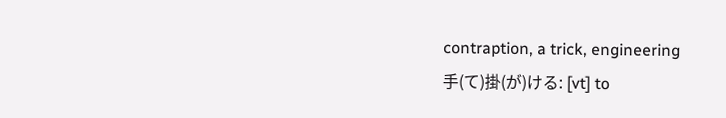contraption, a trick, engineering
手(て)掛(が)ける: [vt] to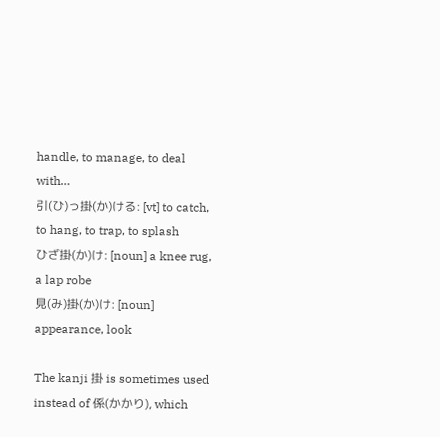handle, to manage, to deal with…
引(ひ)っ掛(か)ける: [vt] to catch, to hang, to trap, to splash
ひざ掛(か)け: [noun] a knee rug, a lap robe
見(み)掛(か)け: [noun] appearance, look

The kanji 掛 is sometimes used instead of 係(かかり), which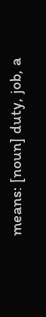means: [noun] duty, job, a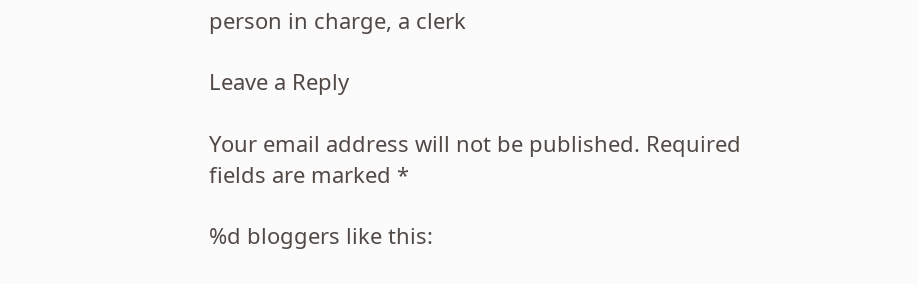person in charge, a clerk

Leave a Reply

Your email address will not be published. Required fields are marked *

%d bloggers like this: